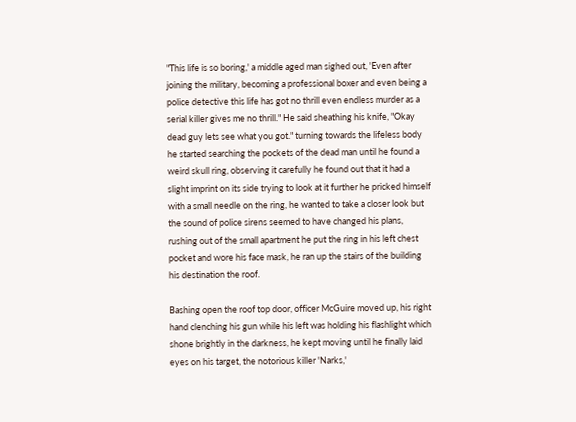"This life is so boring,' a middle aged man sighed out, 'Even after joining the military, becoming a professional boxer and even being a police detective this life has got no thrill even endless murder as a serial killer gives me no thrill." He said sheathing his knife, "Okay dead guy lets see what you got." turning towards the lifeless body he started searching the pockets of the dead man until he found a weird skull ring, observing it carefully he found out that it had a slight imprint on its side trying to look at it further he pricked himself with a small needle on the ring, he wanted to take a closer look but the sound of police sirens seemed to have changed his plans, rushing out of the small apartment he put the ring in his left chest pocket and wore his face mask, he ran up the stairs of the building his destination the roof.

Bashing open the roof top door, officer McGuire moved up, his right hand clenching his gun while his left was holding his flashlight which shone brightly in the darkness, he kept moving until he finally laid eyes on his target, the notorious killer 'Narks,'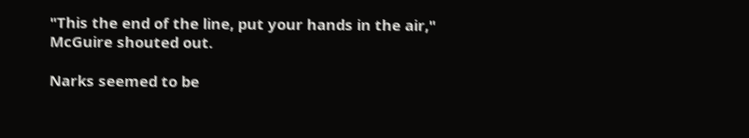"This the end of the line, put your hands in the air," McGuire shouted out.

Narks seemed to be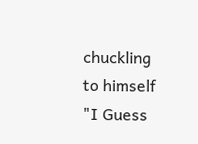chuckling to himself "I Guess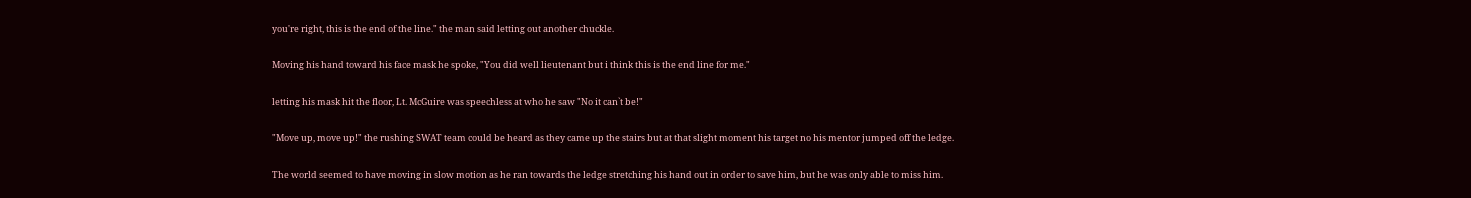you're right, this is the end of the line." the man said letting out another chuckle.

Moving his hand toward his face mask he spoke, "You did well lieutenant but i think this is the end line for me."

letting his mask hit the floor, Lt. McGuire was speechless at who he saw "No it can`t be!"

"Move up, move up!" the rushing SWAT team could be heard as they came up the stairs but at that slight moment his target no his mentor jumped off the ledge.

The world seemed to have moving in slow motion as he ran towards the ledge stretching his hand out in order to save him, but he was only able to miss him.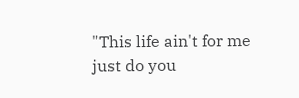"This life ain't for me just do you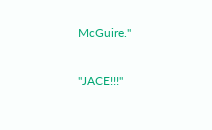McGuire."

"JACE!!!"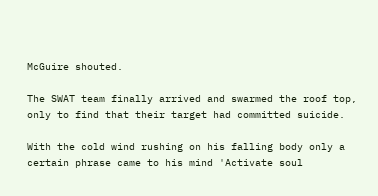McGuire shouted.

The SWAT team finally arrived and swarmed the roof top, only to find that their target had committed suicide.

With the cold wind rushing on his falling body only a certain phrase came to his mind 'Activate soul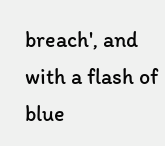breach', and with a flash of blue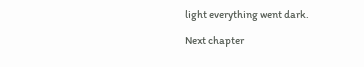light everything went dark.

Next chapter